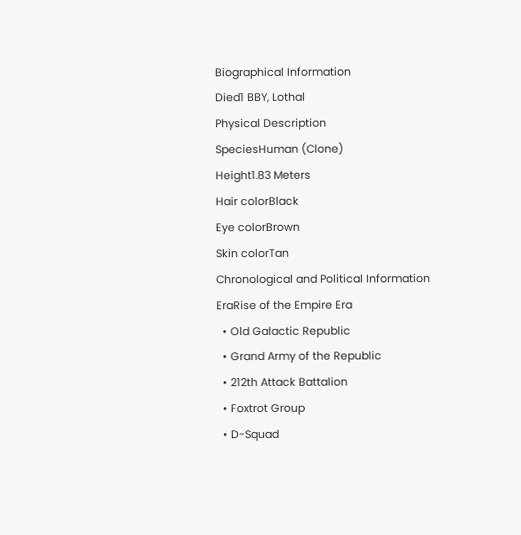Biographical Information
Died1 BBY, Lothal
Physical Description
SpeciesHuman (Clone)
Height1.83 Meters
Hair colorBlack
Eye colorBrown
Skin colorTan
Chronological and Political Information
EraRise of the Empire Era
  • Old Galactic Republic
  • Grand Army of the Republic
  • 212th Attack Battalion
  • Foxtrot Group
  • D-Squad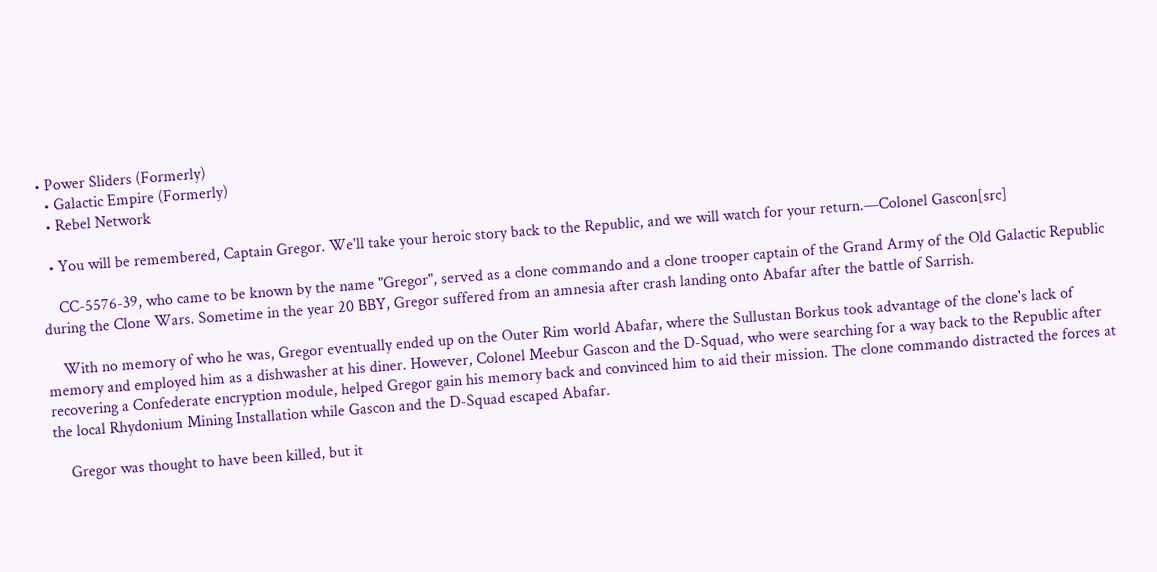• Power Sliders (Formerly)
  • Galactic Empire (Formerly)
  • Rebel Network

  • You will be remembered, Captain Gregor. We'll take your heroic story back to the Republic, and we will watch for your return.—Colonel Gascon[src]

    CC-5576-39, who came to be known by the name "Gregor", served as a clone commando and a clone trooper captain of the Grand Army of the Old Galactic Republic during the Clone Wars. Sometime in the year 20 BBY, Gregor suffered from an amnesia after crash landing onto Abafar after the battle of Sarrish.

    With no memory of who he was, Gregor eventually ended up on the Outer Rim world Abafar, where the Sullustan Borkus took advantage of the clone's lack of memory and employed him as a dishwasher at his diner. However, Colonel Meebur Gascon and the D-Squad, who were searching for a way back to the Republic after recovering a Confederate encryption module, helped Gregor gain his memory back and convinced him to aid their mission. The clone commando distracted the forces at the local Rhydonium Mining Installation while Gascon and the D-Squad escaped Abafar.

    Gregor was thought to have been killed, but it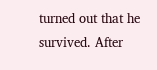turned out that he survived. After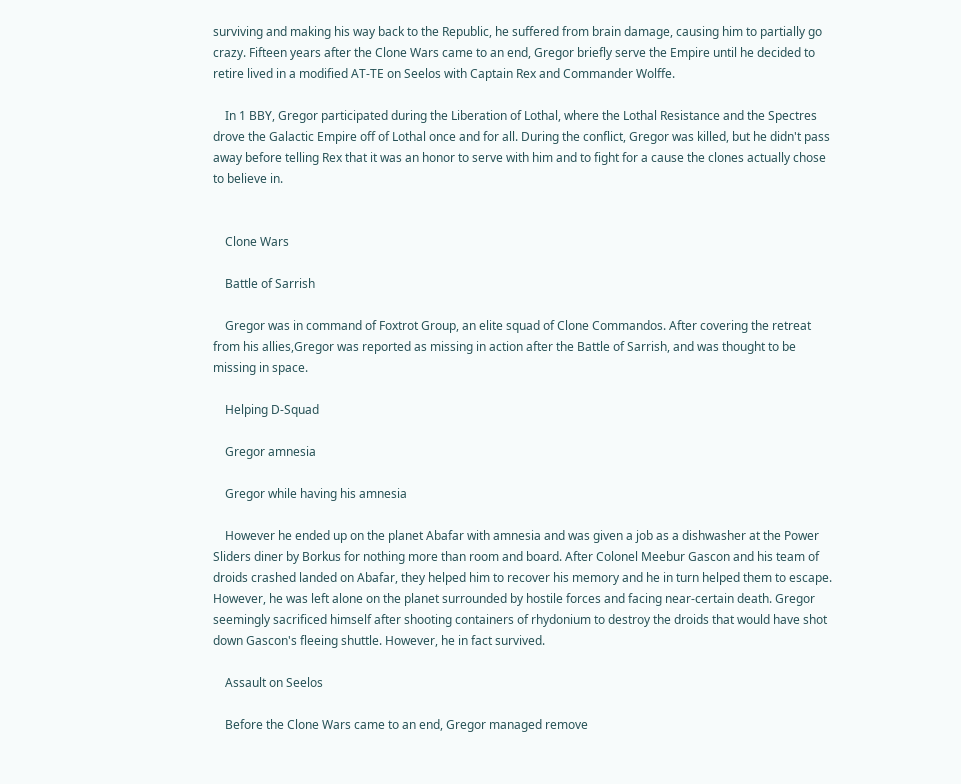surviving and making his way back to the Republic, he suffered from brain damage, causing him to partially go crazy. Fifteen years after the Clone Wars came to an end, Gregor briefly serve the Empire until he decided to retire lived in a modified AT-TE on Seelos with Captain Rex and Commander Wolffe.

    In 1 BBY, Gregor participated during the Liberation of Lothal, where the Lothal Resistance and the Spectres drove the Galactic Empire off of Lothal once and for all. During the conflict, Gregor was killed, but he didn't pass away before telling Rex that it was an honor to serve with him and to fight for a cause the clones actually chose to believe in.


    Clone Wars

    Battle of Sarrish

    Gregor was in command of Foxtrot Group, an elite squad of Clone Commandos. After covering the retreat from his allies,Gregor was reported as missing in action after the Battle of Sarrish, and was thought to be missing in space.

    Helping D-Squad

    Gregor amnesia

    Gregor while having his amnesia

    However he ended up on the planet Abafar with amnesia and was given a job as a dishwasher at the Power Sliders diner by Borkus for nothing more than room and board. After Colonel Meebur Gascon and his team of droids crashed landed on Abafar, they helped him to recover his memory and he in turn helped them to escape. However, he was left alone on the planet surrounded by hostile forces and facing near-certain death. Gregor seemingly sacrificed himself after shooting containers of rhydonium to destroy the droids that would have shot down Gascon's fleeing shuttle. However, he in fact survived.

    Assault on Seelos

    Before the Clone Wars came to an end, Gregor managed remove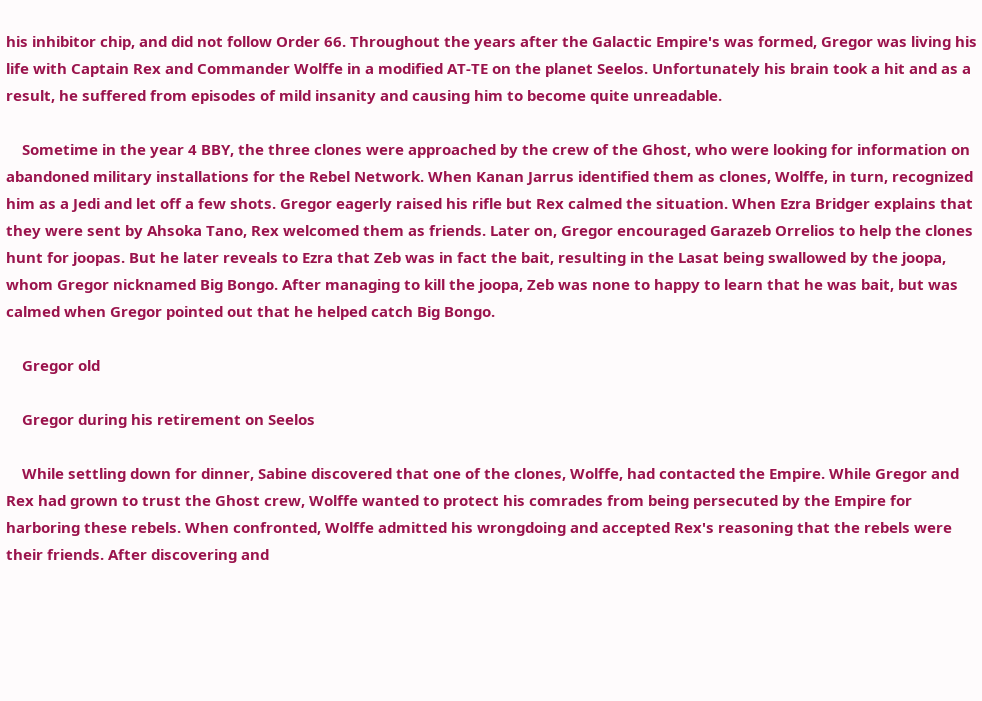his inhibitor chip, and did not follow Order 66. Throughout the years after the Galactic Empire's was formed, Gregor was living his life with Captain Rex and Commander Wolffe in a modified AT-TE on the planet Seelos. Unfortunately his brain took a hit and as a result, he suffered from episodes of mild insanity and causing him to become quite unreadable.

    Sometime in the year 4 BBY, the three clones were approached by the crew of the Ghost, who were looking for information on abandoned military installations for the Rebel Network. When Kanan Jarrus identified them as clones, Wolffe, in turn, recognized him as a Jedi and let off a few shots. Gregor eagerly raised his rifle but Rex calmed the situation. When Ezra Bridger explains that they were sent by Ahsoka Tano, Rex welcomed them as friends. Later on, Gregor encouraged Garazeb Orrelios to help the clones hunt for joopas. But he later reveals to Ezra that Zeb was in fact the bait, resulting in the Lasat being swallowed by the joopa, whom Gregor nicknamed Big Bongo. After managing to kill the joopa, Zeb was none to happy to learn that he was bait, but was calmed when Gregor pointed out that he helped catch Big Bongo.

    Gregor old

    Gregor during his retirement on Seelos

    While settling down for dinner, Sabine discovered that one of the clones, Wolffe, had contacted the Empire. While Gregor and Rex had grown to trust the Ghost crew, Wolffe wanted to protect his comrades from being persecuted by the Empire for harboring these rebels. When confronted, Wolffe admitted his wrongdoing and accepted Rex's reasoning that the rebels were their friends. After discovering and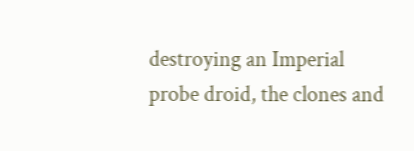destroying an Imperial probe droid, the clones and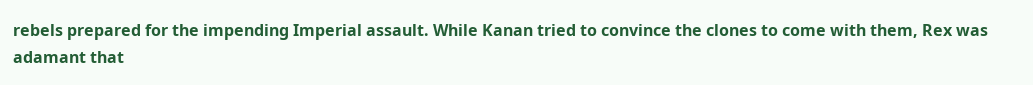rebels prepared for the impending Imperial assault. While Kanan tried to convince the clones to come with them, Rex was adamant that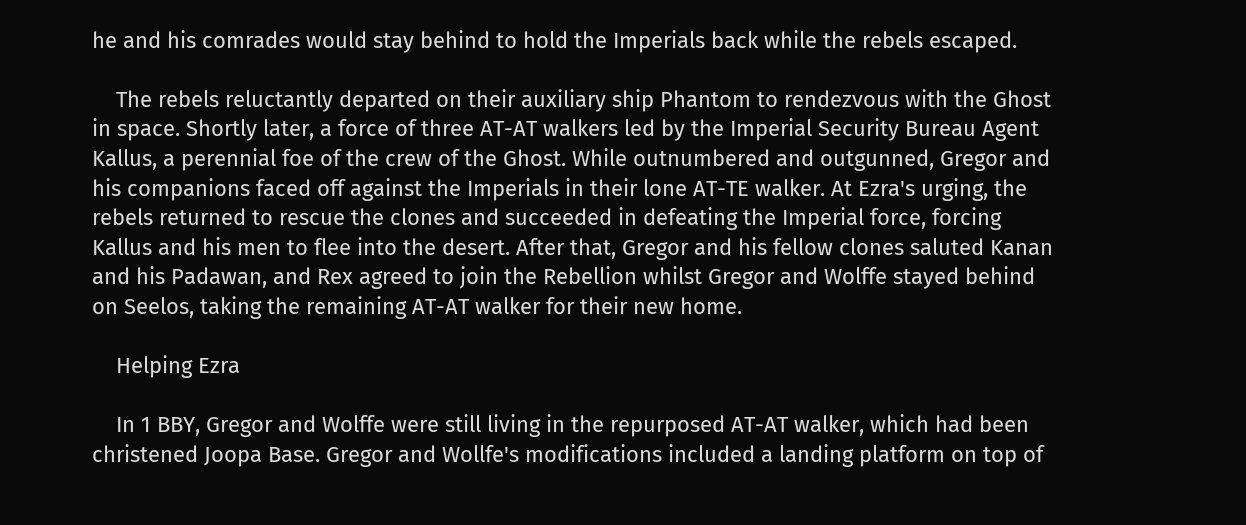he and his comrades would stay behind to hold the Imperials back while the rebels escaped.

    The rebels reluctantly departed on their auxiliary ship Phantom to rendezvous with the Ghost in space. Shortly later, a force of three AT-AT walkers led by the Imperial Security Bureau Agent Kallus, a perennial foe of the crew of the Ghost. While outnumbered and outgunned, Gregor and his companions faced off against the Imperials in their lone AT-TE walker. At Ezra's urging, the rebels returned to rescue the clones and succeeded in defeating the Imperial force, forcing Kallus and his men to flee into the desert. After that, Gregor and his fellow clones saluted Kanan and his Padawan, and Rex agreed to join the Rebellion whilst Gregor and Wolffe stayed behind on Seelos, taking the remaining AT-AT walker for their new home.

    Helping Ezra

    In 1 BBY, Gregor and Wolffe were still living in the repurposed AT-AT walker, which had been christened Joopa Base. Gregor and Wollfe's modifications included a landing platform on top of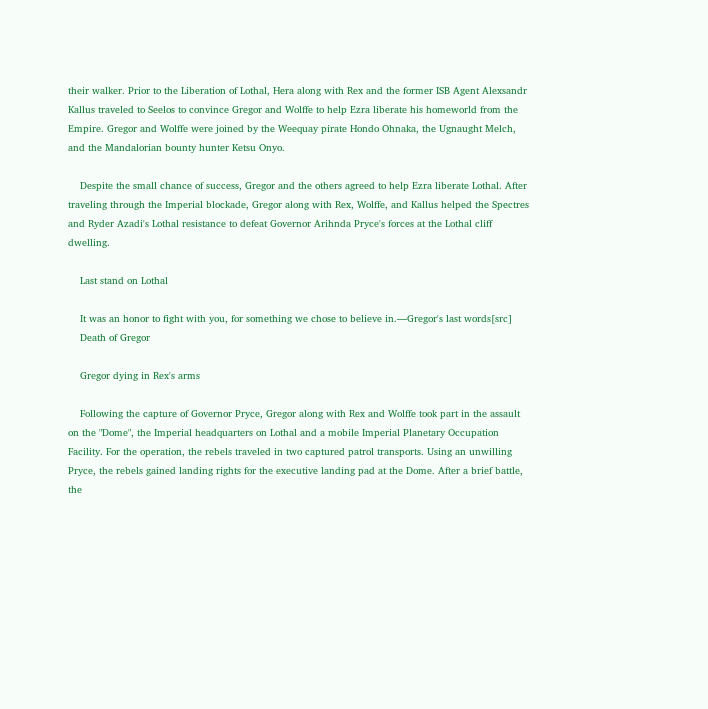their walker. Prior to the Liberation of Lothal, Hera along with Rex and the former ISB Agent Alexsandr Kallus traveled to Seelos to convince Gregor and Wolffe to help Ezra liberate his homeworld from the Empire. Gregor and Wolffe were joined by the Weequay pirate Hondo Ohnaka, the Ugnaught Melch, and the Mandalorian bounty hunter Ketsu Onyo.

    Despite the small chance of success, Gregor and the others agreed to help Ezra liberate Lothal. After traveling through the Imperial blockade, Gregor along with Rex, Wolffe, and Kallus helped the Spectres and Ryder Azadi's Lothal resistance to defeat Governor Arihnda Pryce's forces at the Lothal cliff dwelling.

    Last stand on Lothal

    It was an honor to fight with you, for something we chose to believe in.—Gregor's last words[src]
    Death of Gregor

    Gregor dying in Rex's arms

    Following the capture of Governor Pryce, Gregor along with Rex and Wolffe took part in the assault on the "Dome", the Imperial headquarters on Lothal and a mobile Imperial Planetary Occupation Facility. For the operation, the rebels traveled in two captured patrol transports. Using an unwilling Pryce, the rebels gained landing rights for the executive landing pad at the Dome. After a brief battle, the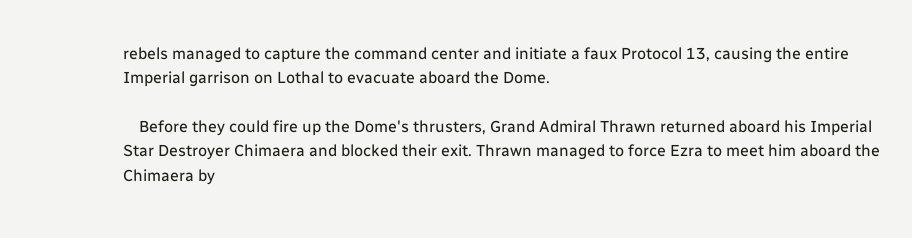rebels managed to capture the command center and initiate a faux Protocol 13, causing the entire Imperial garrison on Lothal to evacuate aboard the Dome.

    Before they could fire up the Dome's thrusters, Grand Admiral Thrawn returned aboard his Imperial Star Destroyer Chimaera and blocked their exit. Thrawn managed to force Ezra to meet him aboard the Chimaera by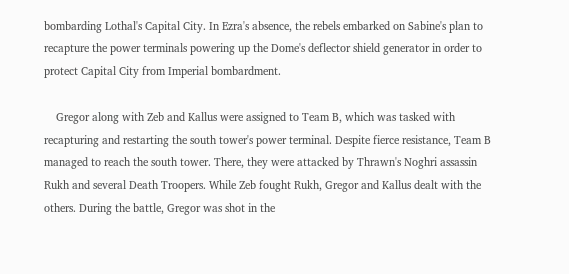bombarding Lothal's Capital City. In Ezra's absence, the rebels embarked on Sabine's plan to recapture the power terminals powering up the Dome's deflector shield generator in order to protect Capital City from Imperial bombardment.

    Gregor along with Zeb and Kallus were assigned to Team B, which was tasked with recapturing and restarting the south tower's power terminal. Despite fierce resistance, Team B managed to reach the south tower. There, they were attacked by Thrawn's Noghri assassin Rukh and several Death Troopers. While Zeb fought Rukh, Gregor and Kallus dealt with the others. During the battle, Gregor was shot in the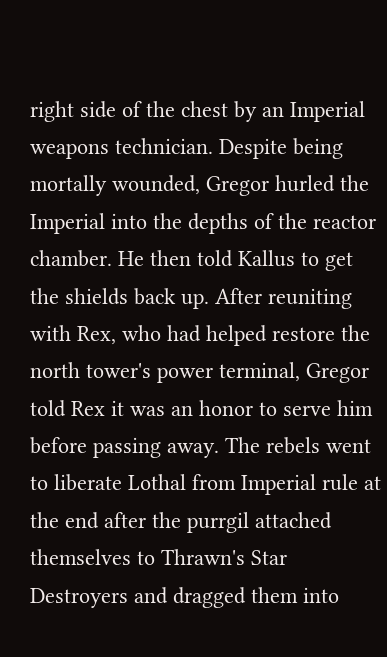right side of the chest by an Imperial weapons technician. Despite being mortally wounded, Gregor hurled the Imperial into the depths of the reactor chamber. He then told Kallus to get the shields back up. After reuniting with Rex, who had helped restore the north tower's power terminal, Gregor told Rex it was an honor to serve him before passing away. The rebels went to liberate Lothal from Imperial rule at the end after the purrgil attached themselves to Thrawn's Star Destroyers and dragged them into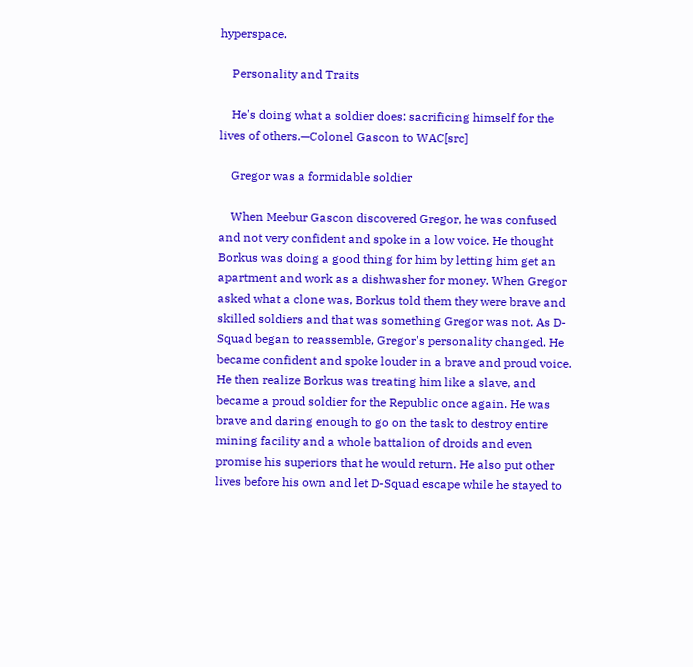hyperspace.

    Personality and Traits

    He's doing what a soldier does: sacrificing himself for the lives of others.—Colonel Gascon to WAC[src]

    Gregor was a formidable soldier

    When Meebur Gascon discovered Gregor, he was confused and not very confident and spoke in a low voice. He thought Borkus was doing a good thing for him by letting him get an apartment and work as a dishwasher for money. When Gregor asked what a clone was, Borkus told them they were brave and skilled soldiers and that was something Gregor was not. As D-Squad began to reassemble, Gregor's personality changed. He became confident and spoke louder in a brave and proud voice. He then realize Borkus was treating him like a slave, and became a proud soldier for the Republic once again. He was brave and daring enough to go on the task to destroy entire mining facility and a whole battalion of droids and even promise his superiors that he would return. He also put other lives before his own and let D-Squad escape while he stayed to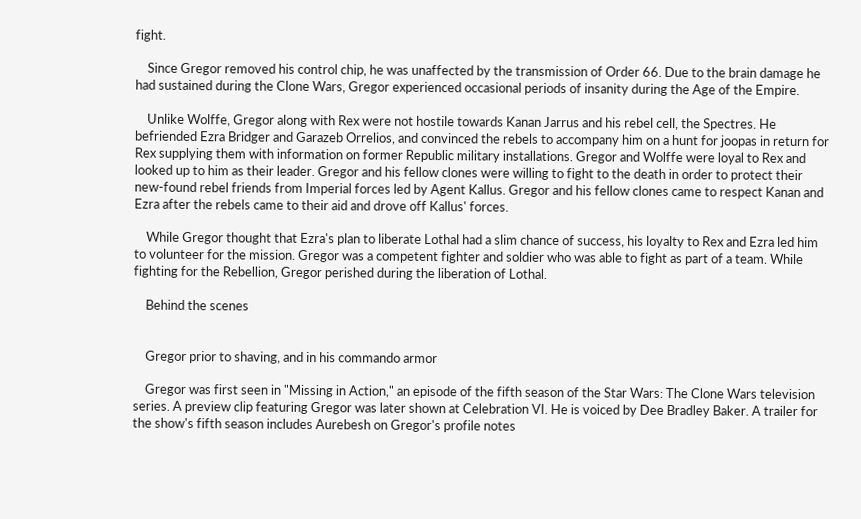fight.

    Since Gregor removed his control chip, he was unaffected by the transmission of Order 66. Due to the brain damage he had sustained during the Clone Wars, Gregor experienced occasional periods of insanity during the Age of the Empire.

    Unlike Wolffe, Gregor along with Rex were not hostile towards Kanan Jarrus and his rebel cell, the Spectres. He befriended Ezra Bridger and Garazeb Orrelios, and convinced the rebels to accompany him on a hunt for joopas in return for Rex supplying them with information on former Republic military installations. Gregor and Wolffe were loyal to Rex and looked up to him as their leader. Gregor and his fellow clones were willing to fight to the death in order to protect their new-found rebel friends from Imperial forces led by Agent Kallus. Gregor and his fellow clones came to respect Kanan and Ezra after the rebels came to their aid and drove off Kallus' forces.

    While Gregor thought that Ezra's plan to liberate Lothal had a slim chance of success, his loyalty to Rex and Ezra led him to volunteer for the mission. Gregor was a competent fighter and soldier who was able to fight as part of a team. While fighting for the Rebellion, Gregor perished during the liberation of Lothal.

    Behind the scenes


    Gregor prior to shaving, and in his commando armor

    Gregor was first seen in "Missing in Action," an episode of the fifth season of the Star Wars: The Clone Wars television series. A preview clip featuring Gregor was later shown at Celebration VI. He is voiced by Dee Bradley Baker. A trailer for the show's fifth season includes Aurebesh on Gregor's profile notes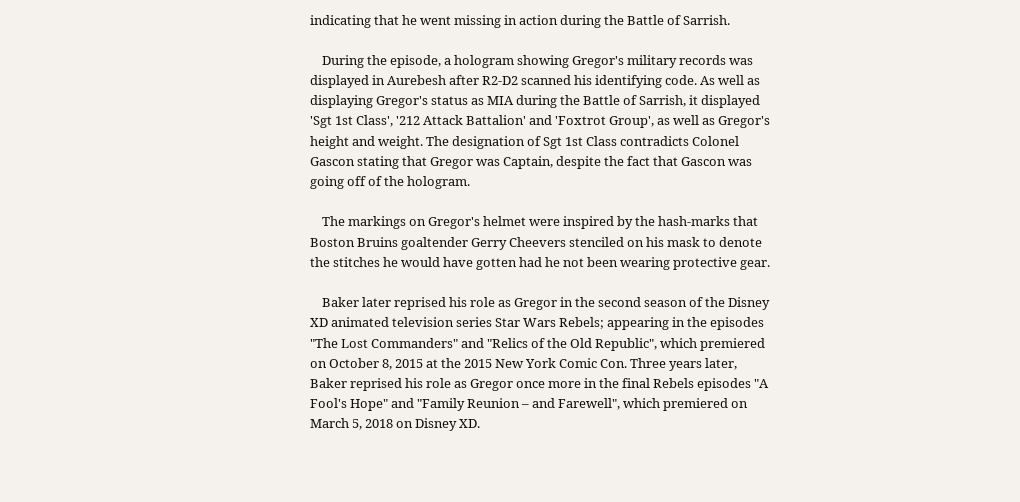indicating that he went missing in action during the Battle of Sarrish.

    During the episode, a hologram showing Gregor's military records was displayed in Aurebesh after R2-D2 scanned his identifying code. As well as displaying Gregor's status as MIA during the Battle of Sarrish, it displayed 'Sgt 1st Class', '212 Attack Battalion' and 'Foxtrot Group', as well as Gregor's height and weight. The designation of Sgt 1st Class contradicts Colonel Gascon stating that Gregor was Captain, despite the fact that Gascon was going off of the hologram.

    The markings on Gregor's helmet were inspired by the hash-marks that Boston Bruins goaltender Gerry Cheevers stenciled on his mask to denote the stitches he would have gotten had he not been wearing protective gear.

    Baker later reprised his role as Gregor in the second season of the Disney XD animated television series Star Wars Rebels; appearing in the episodes "The Lost Commanders" and "Relics of the Old Republic", which premiered on October 8, 2015 at the 2015 New York Comic Con. Three years later, Baker reprised his role as Gregor once more in the final Rebels episodes "A Fool's Hope" and "Family Reunion – and Farewell", which premiered on March 5, 2018 on Disney XD.